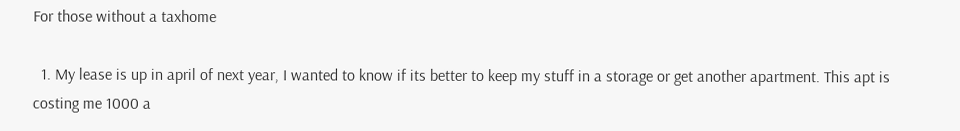For those without a taxhome

  1. My lease is up in april of next year, I wanted to know if its better to keep my stuff in a storage or get another apartment. This apt is costing me 1000 a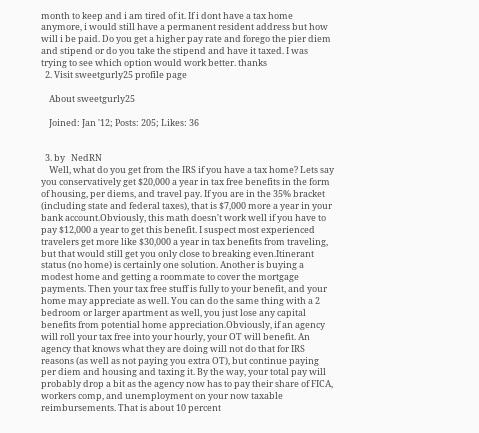month to keep and i am tired of it. If i dont have a tax home anymore, i would still have a permanent resident address but how will i be paid. Do you get a higher pay rate and forego the pier diem and stipend or do you take the stipend and have it taxed. I was trying to see which option would work better. thanks
  2. Visit sweetgurly25 profile page

    About sweetgurly25

    Joined: Jan '12; Posts: 205; Likes: 36


  3. by   NedRN
    Well, what do you get from the IRS if you have a tax home? Lets say you conservatively get $20,000 a year in tax free benefits in the form of housing, per diems, and travel pay. If you are in the 35% bracket (including state and federal taxes), that is $7,000 more a year in your bank account.Obviously, this math doesn't work well if you have to pay $12,000 a year to get this benefit. I suspect most experienced travelers get more like $30,000 a year in tax benefits from traveling, but that would still get you only close to breaking even.Itinerant status (no home) is certainly one solution. Another is buying a modest home and getting a roommate to cover the mortgage payments. Then your tax free stuff is fully to your benefit, and your home may appreciate as well. You can do the same thing with a 2 bedroom or larger apartment as well, you just lose any capital benefits from potential home appreciation.Obviously, if an agency will roll your tax free into your hourly, your OT will benefit. An agency that knows what they are doing will not do that for IRS reasons (as well as not paying you extra OT), but continue paying per diem and housing and taxing it. By the way, your total pay will probably drop a bit as the agency now has to pay their share of FICA, workers comp, and unemployment on your now taxable reimbursements. That is about 10 percent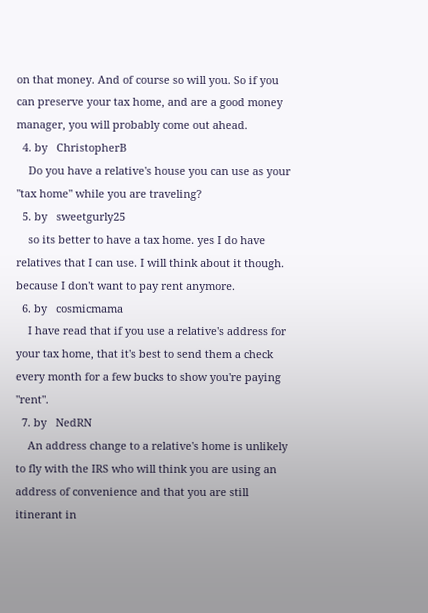on that money. And of course so will you. So if you can preserve your tax home, and are a good money manager, you will probably come out ahead.
  4. by   ChristopherB
    Do you have a relative's house you can use as your "tax home" while you are traveling?
  5. by   sweetgurly25
    so its better to have a tax home. yes I do have relatives that I can use. I will think about it though. because I don't want to pay rent anymore.
  6. by   cosmicmama
    I have read that if you use a relative's address for your tax home, that it's best to send them a check every month for a few bucks to show you're paying "rent".
  7. by   NedRN
    An address change to a relative's home is unlikely to fly with the IRS who will think you are using an address of convenience and that you are still itinerant in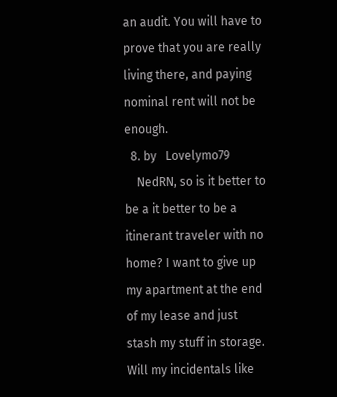an audit. You will have to prove that you are really living there, and paying nominal rent will not be enough.
  8. by   Lovelymo79
    NedRN, so is it better to be a it better to be a itinerant traveler with no home? I want to give up my apartment at the end of my lease and just stash my stuff in storage. Will my incidentals like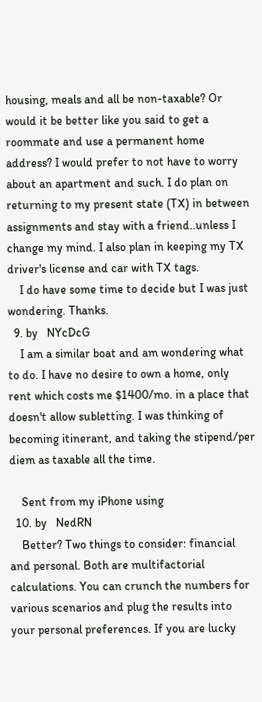housing, meals and all be non-taxable? Or would it be better like you said to get a roommate and use a permanent home address? I would prefer to not have to worry about an apartment and such. I do plan on returning to my present state (TX) in between assignments and stay with a friend..unless I change my mind. I also plan in keeping my TX driver's license and car with TX tags.
    I do have some time to decide but I was just wondering. Thanks.
  9. by   NYcDcG
    I am a similar boat and am wondering what to do. I have no desire to own a home, only rent which costs me $1400/mo. in a place that doesn't allow subletting. I was thinking of becoming itinerant, and taking the stipend/per diem as taxable all the time.

    Sent from my iPhone using
  10. by   NedRN
    Better? Two things to consider: financial and personal. Both are multifactorial calculations. You can crunch the numbers for various scenarios and plug the results into your personal preferences. If you are lucky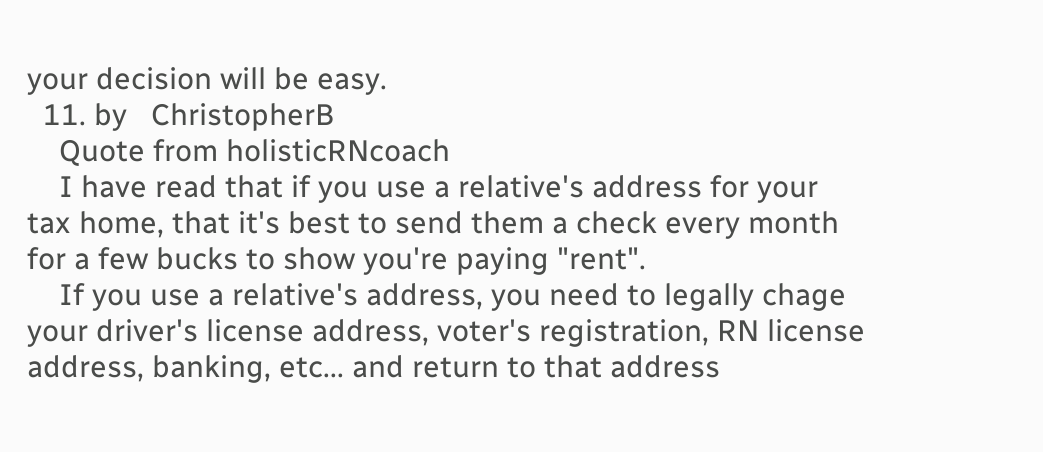your decision will be easy.
  11. by   ChristopherB
    Quote from holisticRNcoach
    I have read that if you use a relative's address for your tax home, that it's best to send them a check every month for a few bucks to show you're paying "rent".
    If you use a relative's address, you need to legally chage your driver's license address, voter's registration, RN license address, banking, etc... and return to that address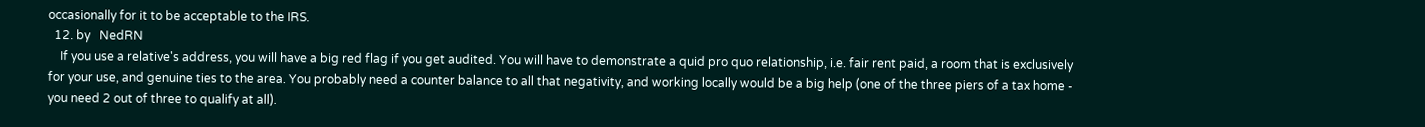occasionally for it to be acceptable to the IRS.
  12. by   NedRN
    If you use a relative's address, you will have a big red flag if you get audited. You will have to demonstrate a quid pro quo relationship, i.e. fair rent paid, a room that is exclusively for your use, and genuine ties to the area. You probably need a counter balance to all that negativity, and working locally would be a big help (one of the three piers of a tax home - you need 2 out of three to qualify at all).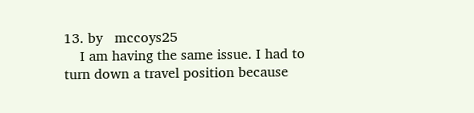13. by   mccoys25
    I am having the same issue. I had to turn down a travel position because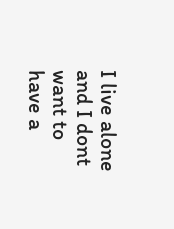I live alone and I dont want to have a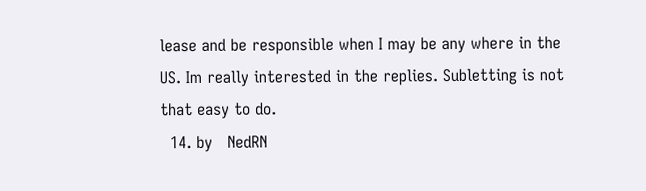lease and be responsible when I may be any where in the US. Im really interested in the replies. Subletting is not that easy to do.
  14. by   NedRN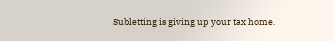Subletting is giving up your tax home.